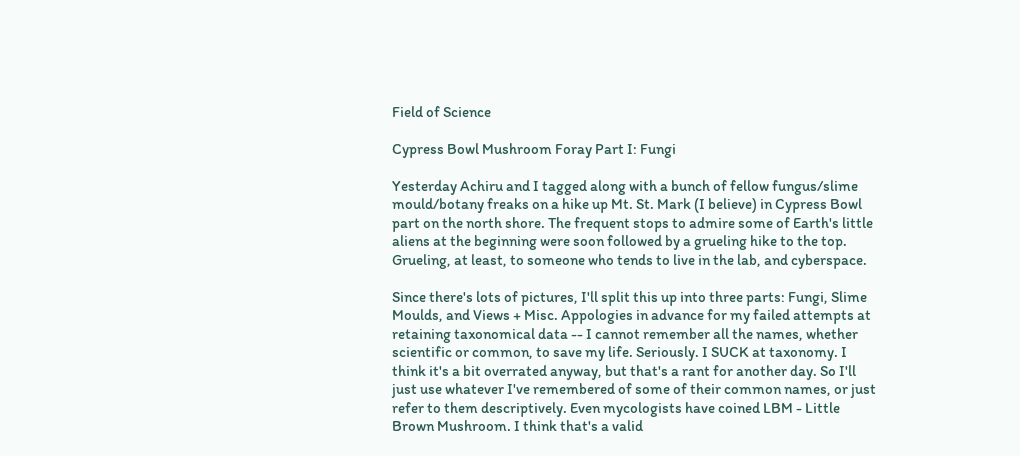Field of Science

Cypress Bowl Mushroom Foray Part I: Fungi

Yesterday Achiru and I tagged along with a bunch of fellow fungus/slime mould/botany freaks on a hike up Mt. St. Mark (I believe) in Cypress Bowl part on the north shore. The frequent stops to admire some of Earth's little aliens at the beginning were soon followed by a grueling hike to the top. Grueling, at least, to someone who tends to live in the lab, and cyberspace.

Since there's lots of pictures, I'll split this up into three parts: Fungi, Slime Moulds, and Views + Misc. Appologies in advance for my failed attempts at retaining taxonomical data -- I cannot remember all the names, whether scientific or common, to save my life. Seriously. I SUCK at taxonomy. I think it's a bit overrated anyway, but that's a rant for another day. So I'll just use whatever I've remembered of some of their common names, or just refer to them descriptively. Even mycologists have coined LBM - Little Brown Mushroom. I think that's a valid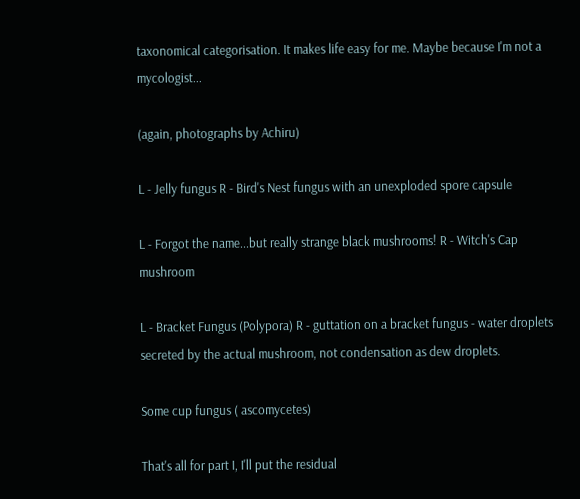taxonomical categorisation. It makes life easy for me. Maybe because I'm not a mycologist...

(again, photographs by Achiru)

L - Jelly fungus R - Bird's Nest fungus with an unexploded spore capsule

L - Forgot the name...but really strange black mushrooms! R - Witch's Cap mushroom

L - Bracket Fungus (Polypora) R - guttation on a bracket fungus - water droplets secreted by the actual mushroom, not condensation as dew droplets.

Some cup fungus ( ascomycetes)

That's all for part I, I'll put the residual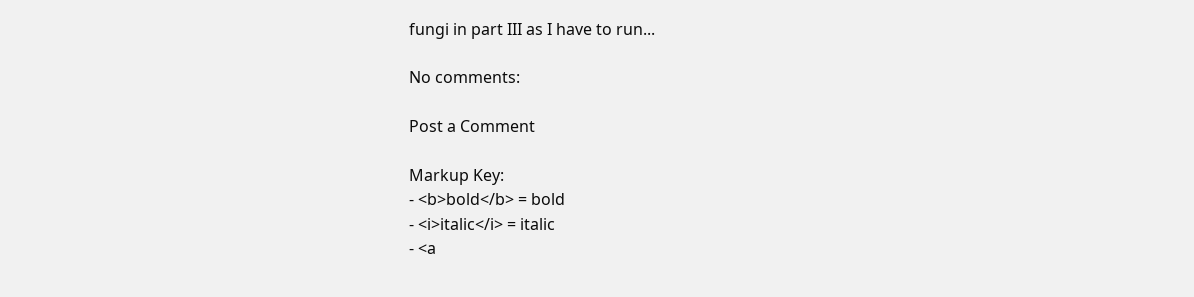fungi in part III as I have to run...

No comments:

Post a Comment

Markup Key:
- <b>bold</b> = bold
- <i>italic</i> = italic
- <a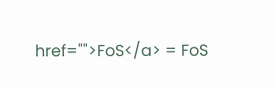href="">FoS</a> = FoS